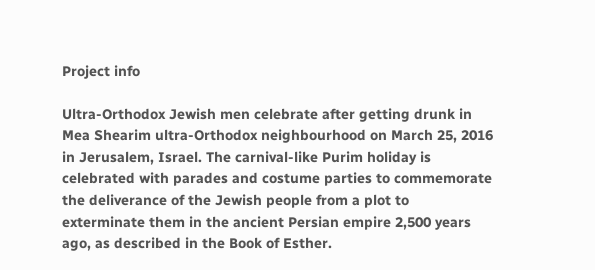Project info

Ultra-Orthodox Jewish men celebrate after getting drunk in Mea Shearim ultra-Orthodox neighbourhood on March 25, 2016 in Jerusalem, Israel. The carnival-like Purim holiday is celebrated with parades and costume parties to commemorate the deliverance of the Jewish people from a plot to exterminate them in the ancient Persian empire 2,500 years ago, as described in the Book of Esther.